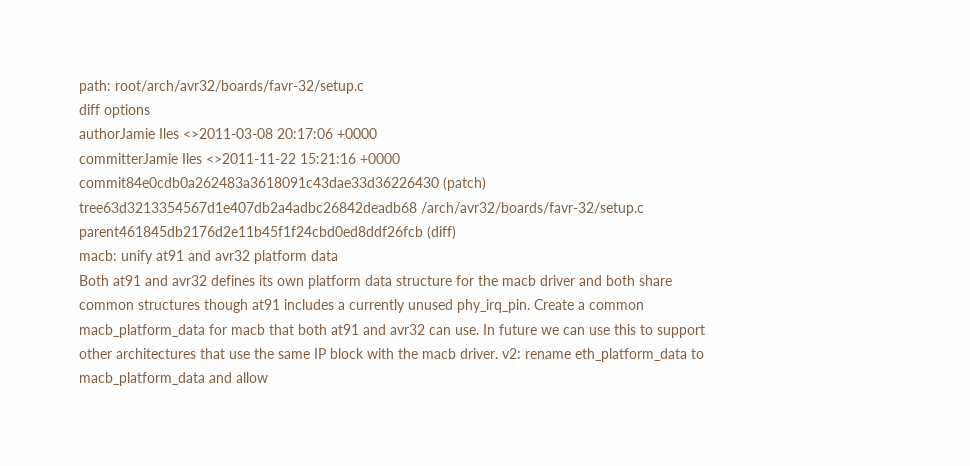path: root/arch/avr32/boards/favr-32/setup.c
diff options
authorJamie Iles <>2011-03-08 20:17:06 +0000
committerJamie Iles <>2011-11-22 15:21:16 +0000
commit84e0cdb0a262483a3618091c43dae33d36226430 (patch)
tree63d3213354567d1e407db2a4adbc26842deadb68 /arch/avr32/boards/favr-32/setup.c
parent461845db2176d2e11b45f1f24cbd0ed8ddf26fcb (diff)
macb: unify at91 and avr32 platform data
Both at91 and avr32 defines its own platform data structure for the macb driver and both share common structures though at91 includes a currently unused phy_irq_pin. Create a common macb_platform_data for macb that both at91 and avr32 can use. In future we can use this to support other architectures that use the same IP block with the macb driver. v2: rename eth_platform_data to macb_platform_data and allow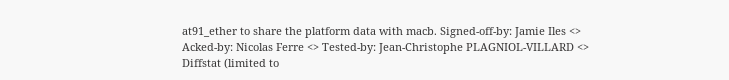at91_ether to share the platform data with macb. Signed-off-by: Jamie Iles <> Acked-by: Nicolas Ferre <> Tested-by: Jean-Christophe PLAGNIOL-VILLARD <>
Diffstat (limited to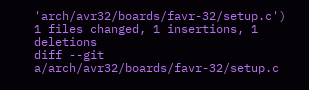'arch/avr32/boards/favr-32/setup.c')
1 files changed, 1 insertions, 1 deletions
diff --git a/arch/avr32/boards/favr-32/setup.c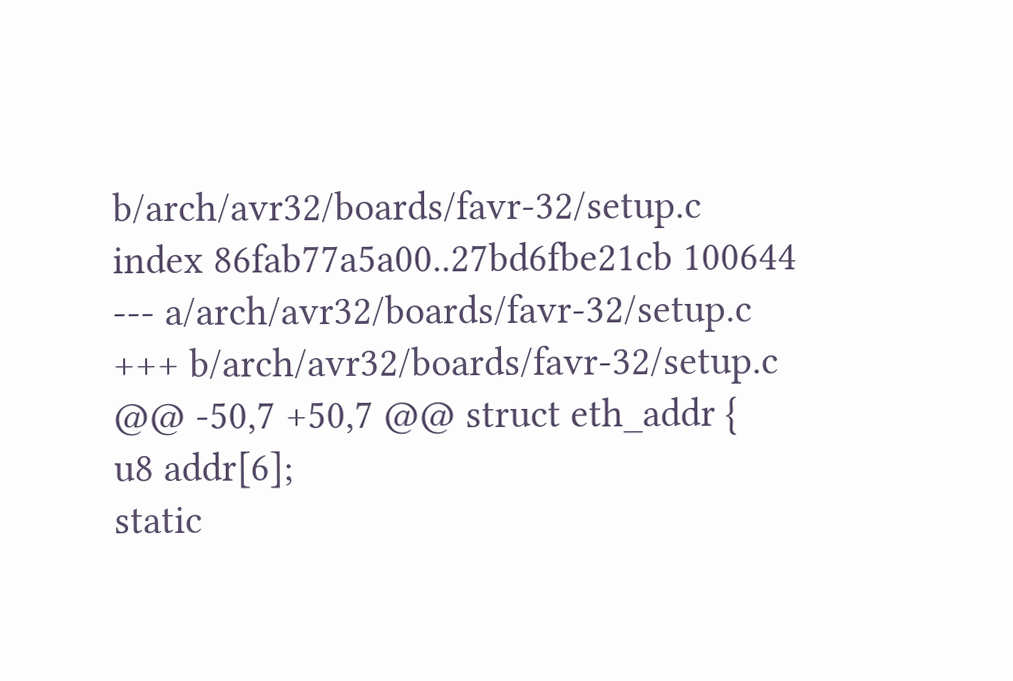b/arch/avr32/boards/favr-32/setup.c
index 86fab77a5a00..27bd6fbe21cb 100644
--- a/arch/avr32/boards/favr-32/setup.c
+++ b/arch/avr32/boards/favr-32/setup.c
@@ -50,7 +50,7 @@ struct eth_addr {
u8 addr[6];
static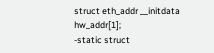struct eth_addr __initdata hw_addr[1];
-static struct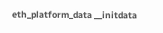eth_platform_data __initdata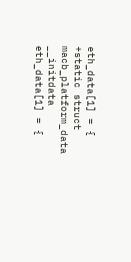eth_data[1] = {
+static struct macb_platform_data __initdata eth_data[1] = {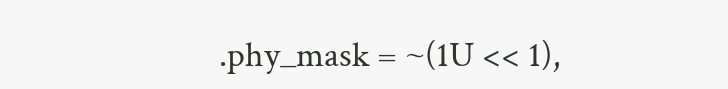.phy_mask = ~(1U << 1),